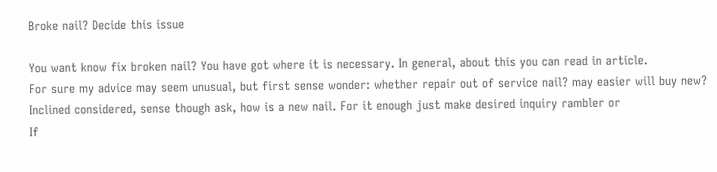Broke nail? Decide this issue

You want know fix broken nail? You have got where it is necessary. In general, about this you can read in article.
For sure my advice may seem unusual, but first sense wonder: whether repair out of service nail? may easier will buy new? Inclined considered, sense though ask, how is a new nail. For it enough just make desired inquiry rambler or
If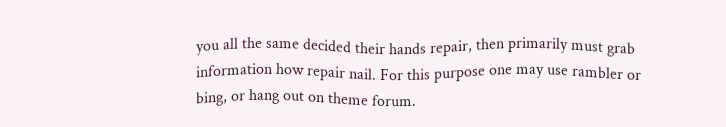you all the same decided their hands repair, then primarily must grab information how repair nail. For this purpose one may use rambler or bing, or hang out on theme forum.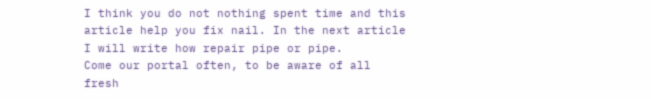I think you do not nothing spent time and this article help you fix nail. In the next article I will write how repair pipe or pipe.
Come our portal often, to be aware of all fresh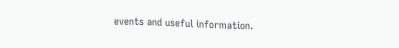events and useful information.